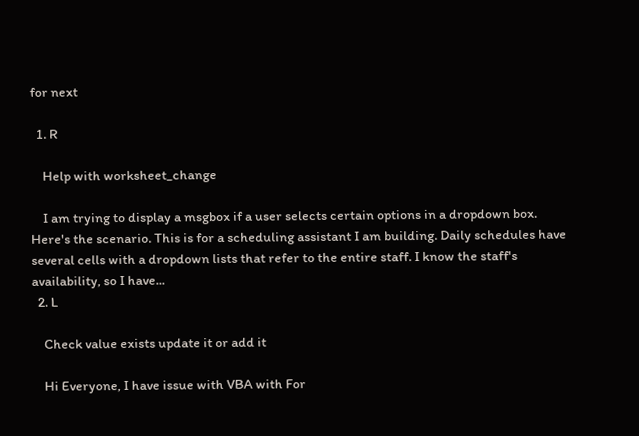for next

  1. R

    Help with worksheet_change

    I am trying to display a msgbox if a user selects certain options in a dropdown box. Here's the scenario. This is for a scheduling assistant I am building. Daily schedules have several cells with a dropdown lists that refer to the entire staff. I know the staff's availability, so I have...
  2. L

    Check value exists update it or add it

    Hi Everyone, I have issue with VBA with For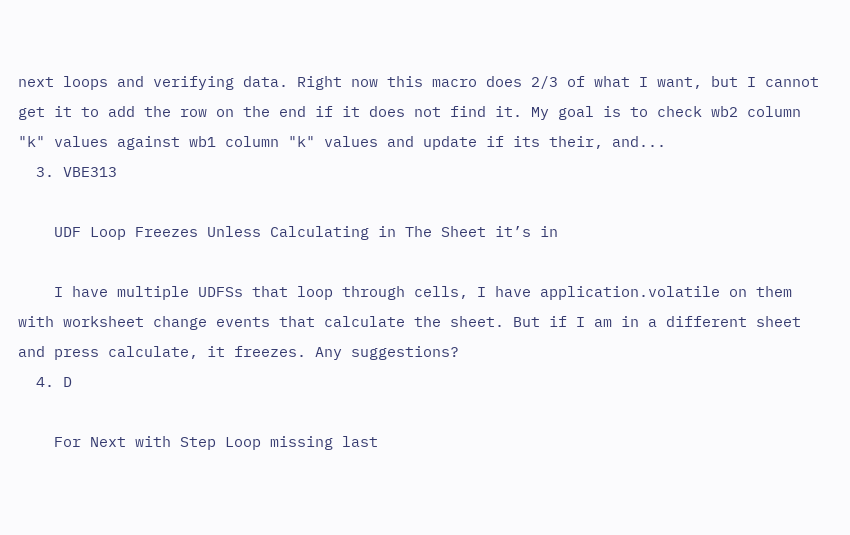next loops and verifying data. Right now this macro does 2/3 of what I want, but I cannot get it to add the row on the end if it does not find it. My goal is to check wb2 column "k" values against wb1 column "k" values and update if its their, and...
  3. VBE313

    UDF Loop Freezes Unless Calculating in The Sheet it’s in

    I have multiple UDFSs that loop through cells, I have application.volatile on them with worksheet change events that calculate the sheet. But if I am in a different sheet and press calculate, it freezes. Any suggestions?
  4. D

    For Next with Step Loop missing last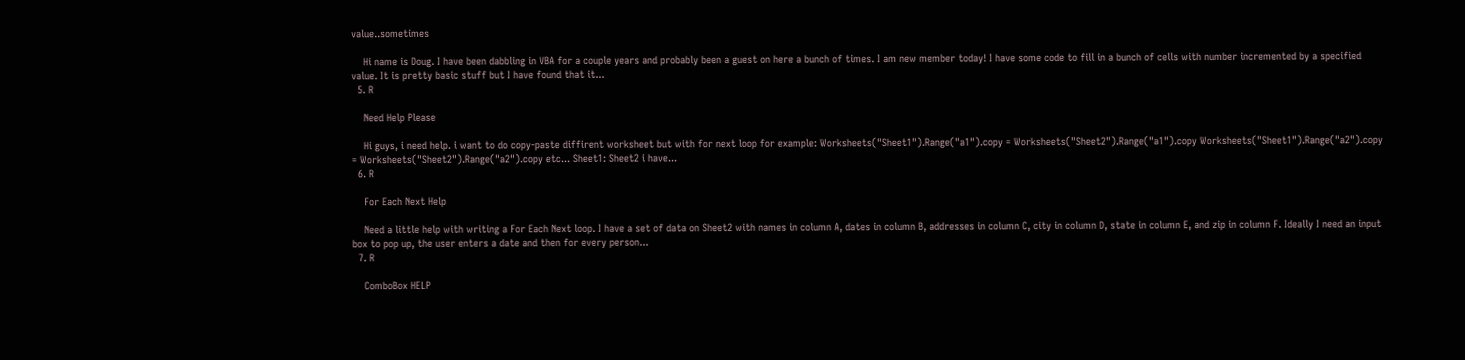value..sometimes

    Hi name is Doug. I have been dabbling in VBA for a couple years and probably been a guest on here a bunch of times. I am new member today! I have some code to fill in a bunch of cells with number incremented by a specified value. It is pretty basic stuff but I have found that it...
  5. R

    Need Help Please

    Hi guys, i need help. i want to do copy-paste diffirent worksheet but with for next loop for example: Worksheets("Sheet1").Range("a1").copy = Worksheets("Sheet2").Range("a1").copy Worksheets("Sheet1").Range("a2").copy = Worksheets("Sheet2").Range("a2").copy etc... Sheet1: Sheet2 i have...
  6. R

    For Each Next Help

    Need a little help with writing a For Each Next loop. I have a set of data on Sheet2 with names in column A, dates in column B, addresses in column C, city in column D, state in column E, and zip in column F. Ideally I need an input box to pop up, the user enters a date and then for every person...
  7. R

    ComboBox HELP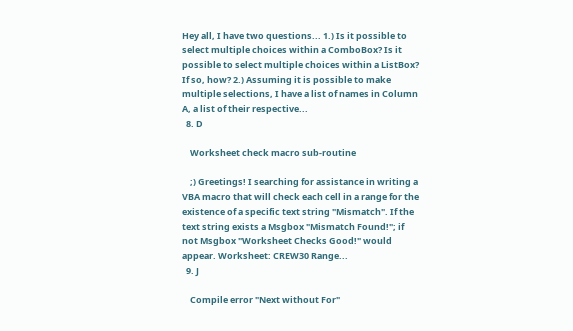Hey all, I have two questions... 1.) Is it possible to select multiple choices within a ComboBox? Is it possible to select multiple choices within a ListBox? If so, how? 2.) Assuming it is possible to make multiple selections, I have a list of names in Column A, a list of their respective...
  8. D

    Worksheet check macro sub-routine

    ;) Greetings! I searching for assistance in writing a VBA macro that will check each cell in a range for the existence of a specific text string "Mismatch". If the text string exists a Msgbox "Mismatch Found!"; if not Msgbox "Worksheet Checks Good!" would appear. Worksheet: CREW30 Range...
  9. J

    Compile error "Next without For"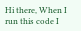Hi there, When I run this code I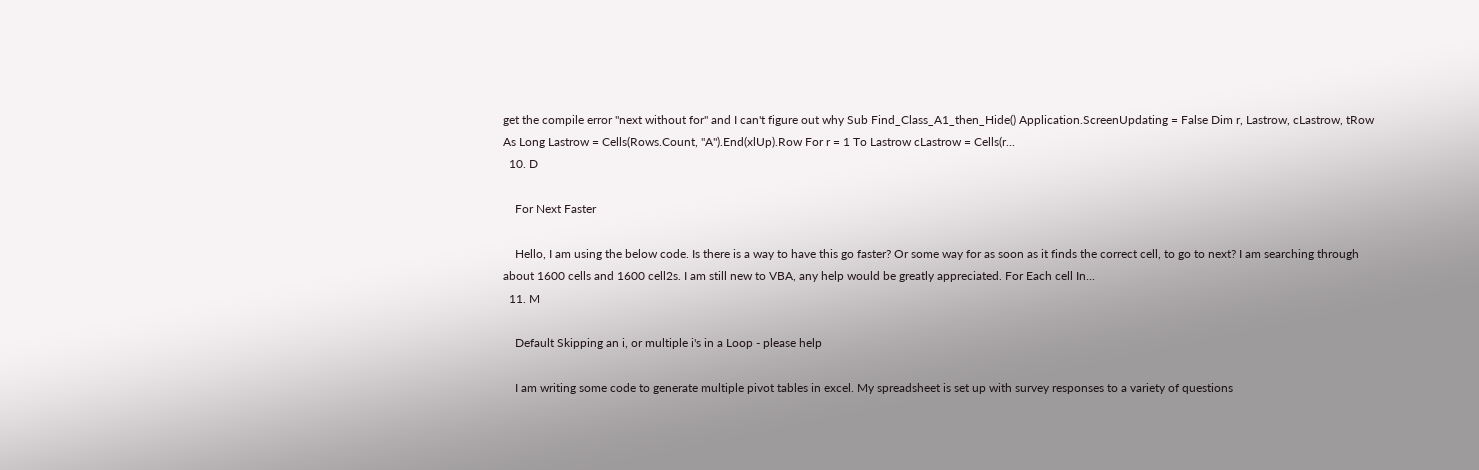get the compile error "next without for" and I can't figure out why Sub Find_Class_A1_then_Hide() Application.ScreenUpdating = False Dim r, Lastrow, cLastrow, tRow As Long Lastrow = Cells(Rows.Count, "A").End(xlUp).Row For r = 1 To Lastrow cLastrow = Cells(r...
  10. D

    For Next Faster

    Hello, I am using the below code. Is there is a way to have this go faster? Or some way for as soon as it finds the correct cell, to go to next? I am searching through about 1600 cells and 1600 cell2s. I am still new to VBA, any help would be greatly appreciated. For Each cell In...
  11. M

    Default Skipping an i, or multiple i's in a Loop - please help

    I am writing some code to generate multiple pivot tables in excel. My spreadsheet is set up with survey responses to a variety of questions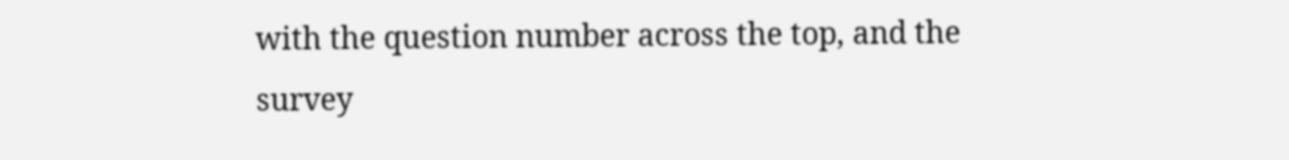with the question number across the top, and the survey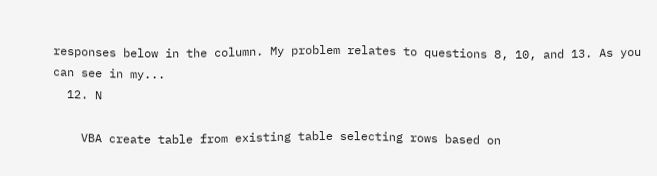responses below in the column. My problem relates to questions 8, 10, and 13. As you can see in my...
  12. N

    VBA create table from existing table selecting rows based on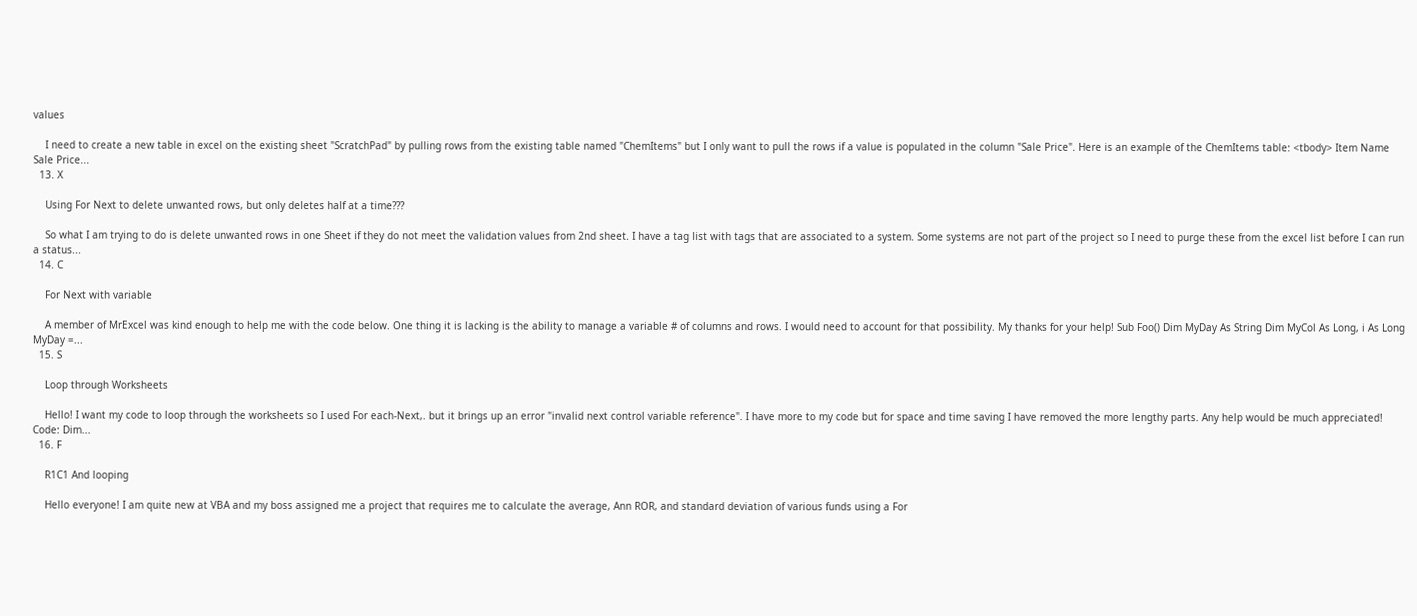values

    I need to create a new table in excel on the existing sheet "ScratchPad" by pulling rows from the existing table named "ChemItems" but I only want to pull the rows if a value is populated in the column "Sale Price". Here is an example of the ChemItems table: <tbody> Item Name Sale Price...
  13. X

    Using For Next to delete unwanted rows, but only deletes half at a time???

    So what I am trying to do is delete unwanted rows in one Sheet if they do not meet the validation values from 2nd sheet. I have a tag list with tags that are associated to a system. Some systems are not part of the project so I need to purge these from the excel list before I can run a status...
  14. C

    For Next with variable

    A member of MrExcel was kind enough to help me with the code below. One thing it is lacking is the ability to manage a variable # of columns and rows. I would need to account for that possibility. My thanks for your help! Sub Foo() Dim MyDay As String Dim MyCol As Long, i As Long MyDay =...
  15. S

    Loop through Worksheets

    Hello! I want my code to loop through the worksheets so I used For each-Next,. but it brings up an error "invalid next control variable reference". I have more to my code but for space and time saving I have removed the more lengthy parts. Any help would be much appreciated! Code: Dim...
  16. F

    R1C1 And looping

    Hello everyone! I am quite new at VBA and my boss assigned me a project that requires me to calculate the average, Ann ROR, and standard deviation of various funds using a For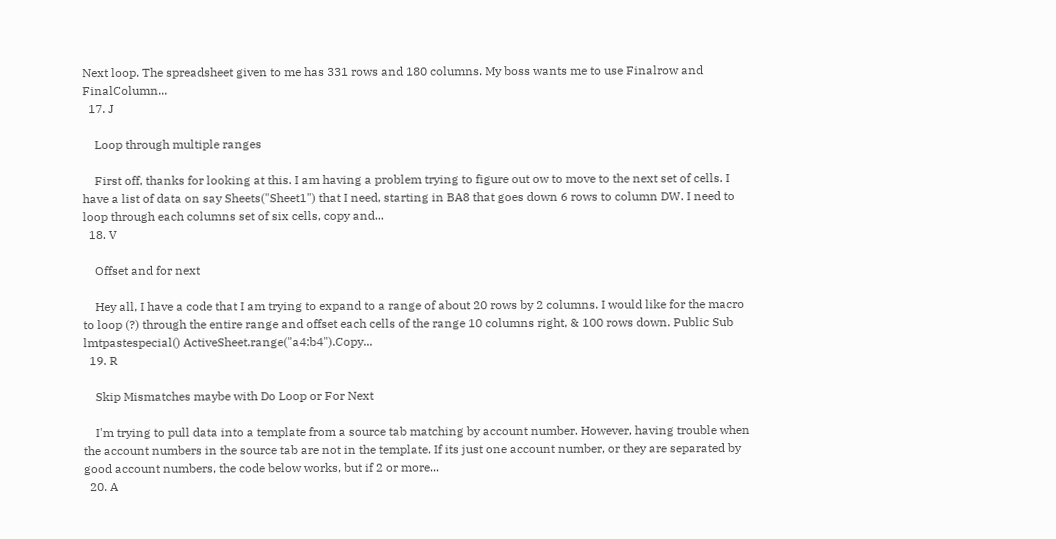Next loop. The spreadsheet given to me has 331 rows and 180 columns. My boss wants me to use Finalrow and FinalColumn...
  17. J

    Loop through multiple ranges

    First off, thanks for looking at this. I am having a problem trying to figure out ow to move to the next set of cells. I have a list of data on say Sheets("Sheet1") that I need, starting in BA8 that goes down 6 rows to column DW. I need to loop through each columns set of six cells, copy and...
  18. V

    Offset and for next

    Hey all, I have a code that I am trying to expand to a range of about 20 rows by 2 columns. I would like for the macro to loop (?) through the entire range and offset each cells of the range 10 columns right, & 100 rows down. Public Sub lmtpastespecial() ActiveSheet.range("a4:b4").Copy...
  19. R

    Skip Mismatches maybe with Do Loop or For Next

    I'm trying to pull data into a template from a source tab matching by account number. However, having trouble when the account numbers in the source tab are not in the template. If its just one account number, or they are separated by good account numbers, the code below works, but if 2 or more...
  20. A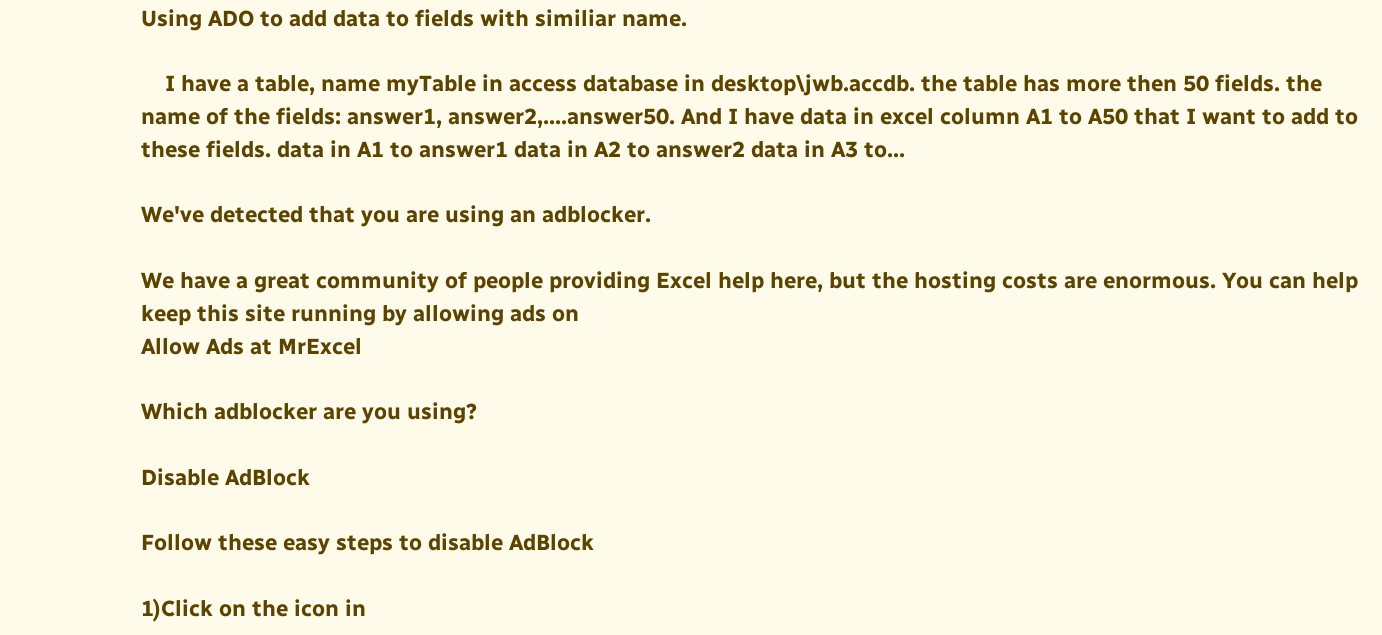Using ADO to add data to fields with similiar name.

    I have a table, name myTable in access database in desktop\jwb.accdb. the table has more then 50 fields. the name of the fields: answer1, answer2,....answer50. And I have data in excel column A1 to A50 that I want to add to these fields. data in A1 to answer1 data in A2 to answer2 data in A3 to...

We've detected that you are using an adblocker.

We have a great community of people providing Excel help here, but the hosting costs are enormous. You can help keep this site running by allowing ads on
Allow Ads at MrExcel

Which adblocker are you using?

Disable AdBlock

Follow these easy steps to disable AdBlock

1)Click on the icon in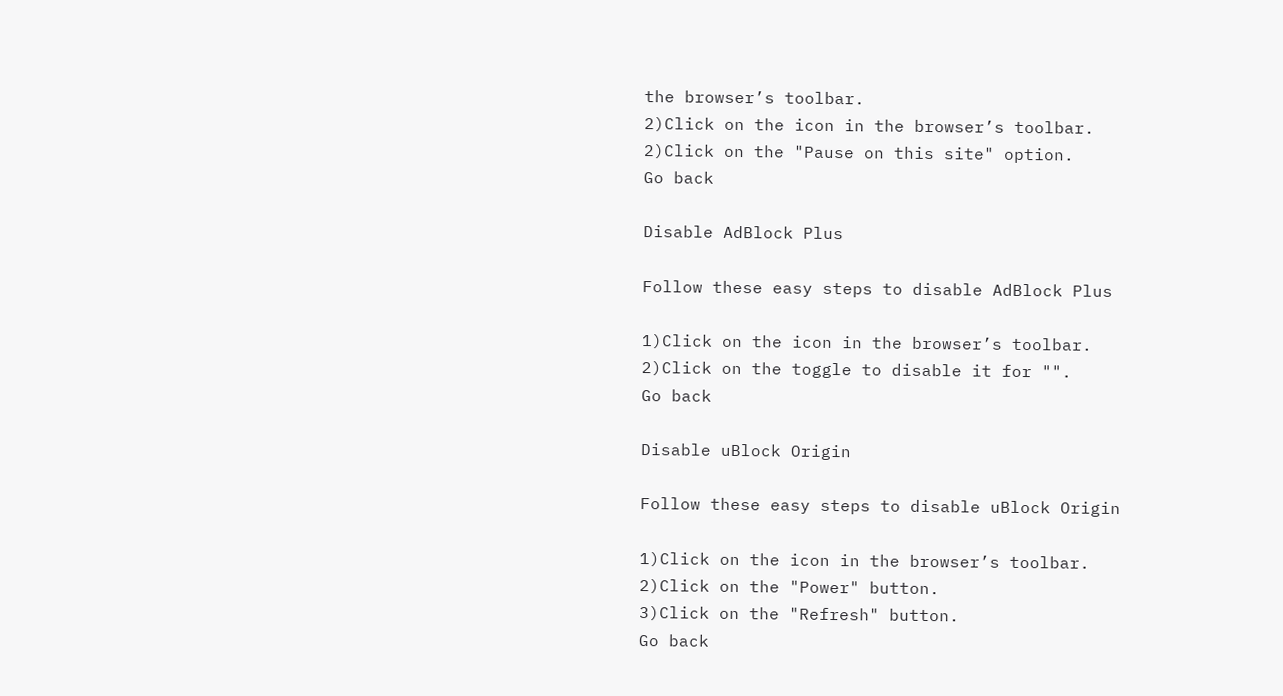the browser’s toolbar.
2)Click on the icon in the browser’s toolbar.
2)Click on the "Pause on this site" option.
Go back

Disable AdBlock Plus

Follow these easy steps to disable AdBlock Plus

1)Click on the icon in the browser’s toolbar.
2)Click on the toggle to disable it for "".
Go back

Disable uBlock Origin

Follow these easy steps to disable uBlock Origin

1)Click on the icon in the browser’s toolbar.
2)Click on the "Power" button.
3)Click on the "Refresh" button.
Go back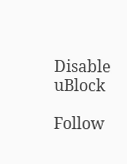Disable uBlock

Follow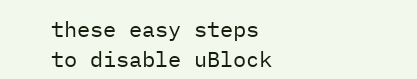these easy steps to disable uBlock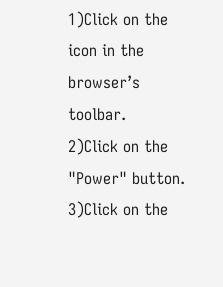1)Click on the icon in the browser’s toolbar.
2)Click on the "Power" button.
3)Click on the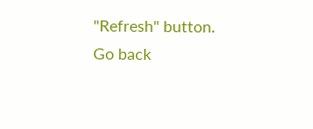"Refresh" button.
Go back